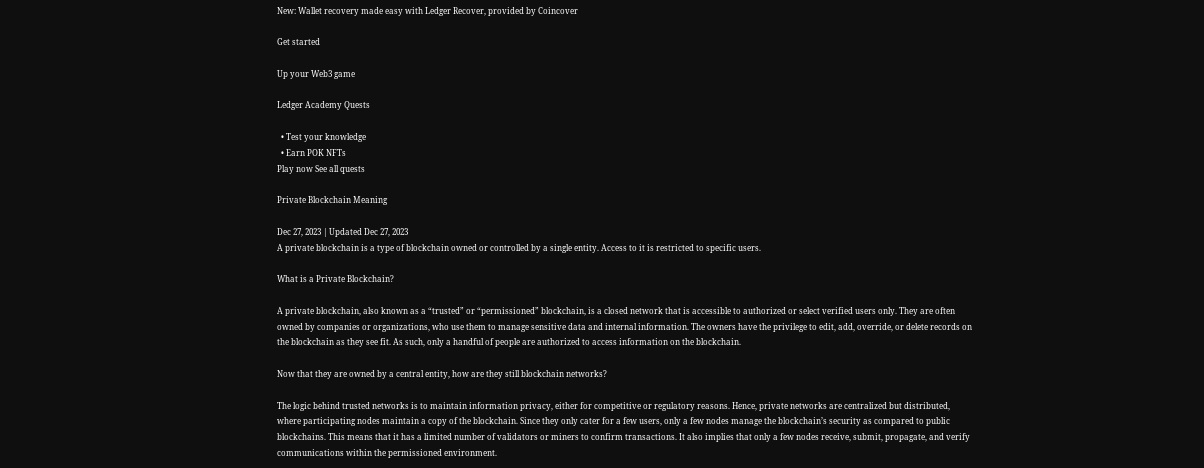New: Wallet recovery made easy with Ledger Recover, provided by Coincover

Get started

Up your Web3 game

Ledger Academy Quests

  • Test your knowledge
  • Earn POK NFTs
Play now See all quests

Private Blockchain Meaning

Dec 27, 2023 | Updated Dec 27, 2023
A private blockchain is a type of blockchain owned or controlled by a single entity. Access to it is restricted to specific users.

What is a Private Blockchain?

A private blockchain, also known as a “trusted” or “permissioned” blockchain, is a closed network that is accessible to authorized or select verified users only. They are often owned by companies or organizations, who use them to manage sensitive data and internal information. The owners have the privilege to edit, add, override, or delete records on the blockchain as they see fit. As such, only a handful of people are authorized to access information on the blockchain.

Now that they are owned by a central entity, how are they still blockchain networks?

The logic behind trusted networks is to maintain information privacy, either for competitive or regulatory reasons. Hence, private networks are centralized but distributed, where participating nodes maintain a copy of the blockchain. Since they only cater for a few users, only a few nodes manage the blockchain’s security as compared to public blockchains. This means that it has a limited number of validators or miners to confirm transactions. It also implies that only a few nodes receive, submit, propagate, and verify communications within the permissioned environment.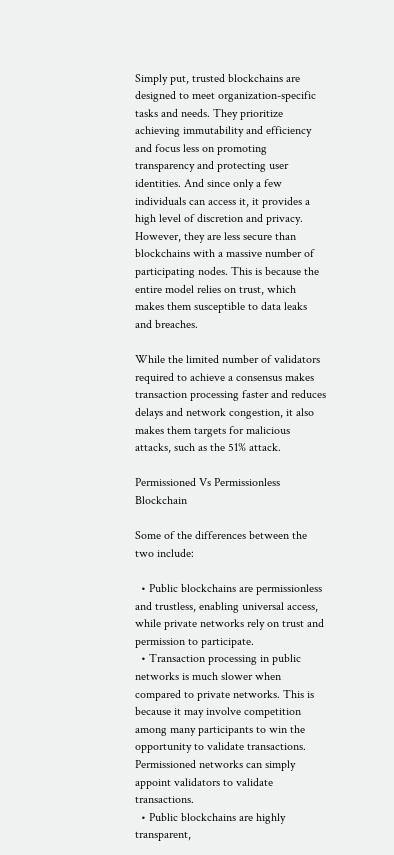Simply put, trusted blockchains are designed to meet organization-specific tasks and needs. They prioritize achieving immutability and efficiency and focus less on promoting transparency and protecting user identities. And since only a few individuals can access it, it provides a high level of discretion and privacy. However, they are less secure than blockchains with a massive number of participating nodes. This is because the entire model relies on trust, which makes them susceptible to data leaks and breaches.

While the limited number of validators required to achieve a consensus makes transaction processing faster and reduces delays and network congestion, it also makes them targets for malicious attacks, such as the 51% attack.

Permissioned Vs Permissionless Blockchain

Some of the differences between the two include:

  • Public blockchains are permissionless and trustless, enabling universal access, while private networks rely on trust and permission to participate.
  • Transaction processing in public networks is much slower when compared to private networks. This is because it may involve competition among many participants to win the opportunity to validate transactions. Permissioned networks can simply appoint validators to validate transactions.
  • Public blockchains are highly transparent,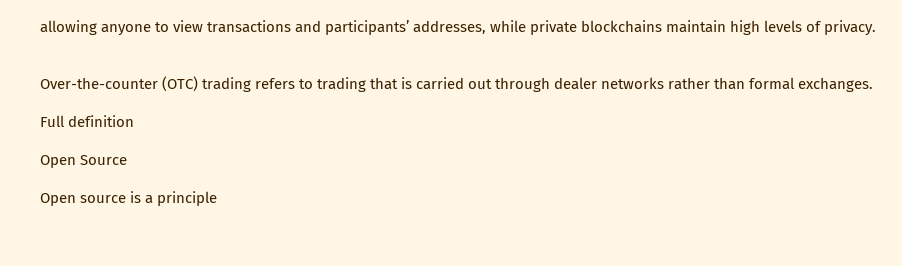allowing anyone to view transactions and participants’ addresses, while private blockchains maintain high levels of privacy.


Over-the-counter (OTC) trading refers to trading that is carried out through dealer networks rather than formal exchanges.

Full definition

Open Source

Open source is a principle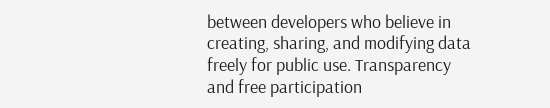between developers who believe in creating, sharing, and modifying data freely for public use. Transparency and free participation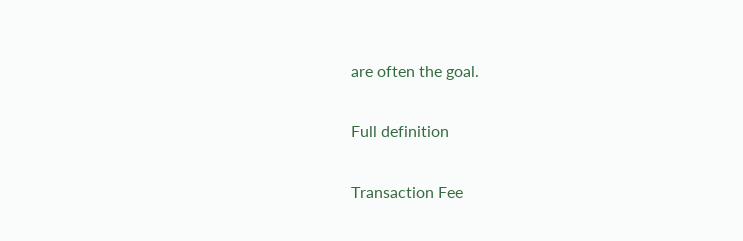are often the goal.

Full definition

Transaction Fee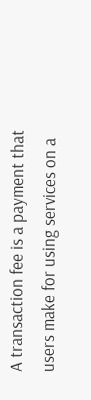A transaction fee is a payment that users make for using services on a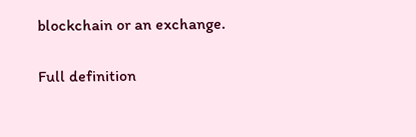blockchain or an exchange.

Full definition